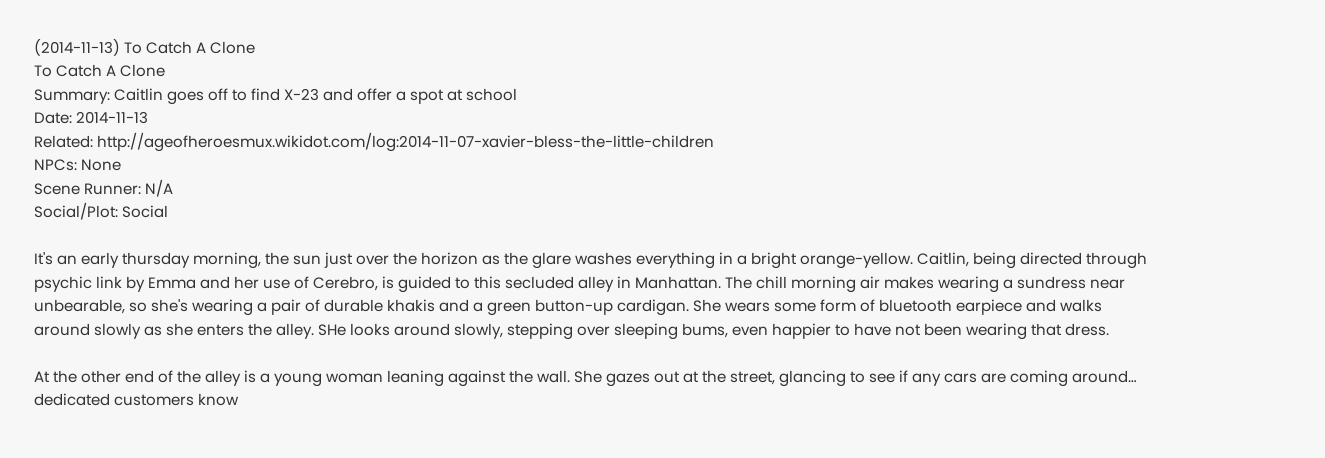(2014-11-13) To Catch A Clone
To Catch A Clone
Summary: Caitlin goes off to find X-23 and offer a spot at school
Date: 2014-11-13
Related: http://ageofheroesmux.wikidot.com/log:2014-11-07-xavier-bless-the-little-children
NPCs: None
Scene Runner: N/A
Social/Plot: Social

It's an early thursday morning, the sun just over the horizon as the glare washes everything in a bright orange-yellow. Caitlin, being directed through psychic link by Emma and her use of Cerebro, is guided to this secluded alley in Manhattan. The chill morning air makes wearing a sundress near unbearable, so she's wearing a pair of durable khakis and a green button-up cardigan. She wears some form of bluetooth earpiece and walks around slowly as she enters the alley. SHe looks around slowly, stepping over sleeping bums, even happier to have not been wearing that dress.

At the other end of the alley is a young woman leaning against the wall. She gazes out at the street, glancing to see if any cars are coming around… dedicated customers know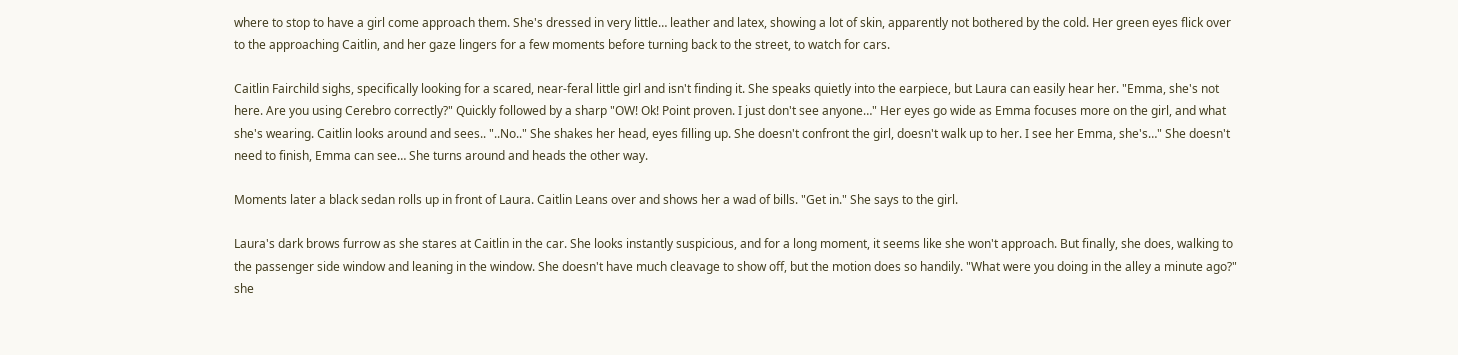where to stop to have a girl come approach them. She's dressed in very little… leather and latex, showing a lot of skin, apparently not bothered by the cold. Her green eyes flick over to the approaching Caitlin, and her gaze lingers for a few moments before turning back to the street, to watch for cars.

Caitlin Fairchild sighs, specifically looking for a scared, near-feral little girl and isn't finding it. She speaks quietly into the earpiece, but Laura can easily hear her. "Emma, she's not here. Are you using Cerebro correctly?" Quickly followed by a sharp "OW! Ok! Point proven. I just don't see anyone…" Her eyes go wide as Emma focuses more on the girl, and what she's wearing. Caitlin looks around and sees.. "..No.." She shakes her head, eyes filling up. She doesn't confront the girl, doesn't walk up to her. I see her Emma, she's…" She doesn't need to finish, Emma can see… She turns around and heads the other way.

Moments later a black sedan rolls up in front of Laura. Caitlin Leans over and shows her a wad of bills. "Get in." She says to the girl.

Laura's dark brows furrow as she stares at Caitlin in the car. She looks instantly suspicious, and for a long moment, it seems like she won't approach. But finally, she does, walking to the passenger side window and leaning in the window. She doesn't have much cleavage to show off, but the motion does so handily. "What were you doing in the alley a minute ago?" she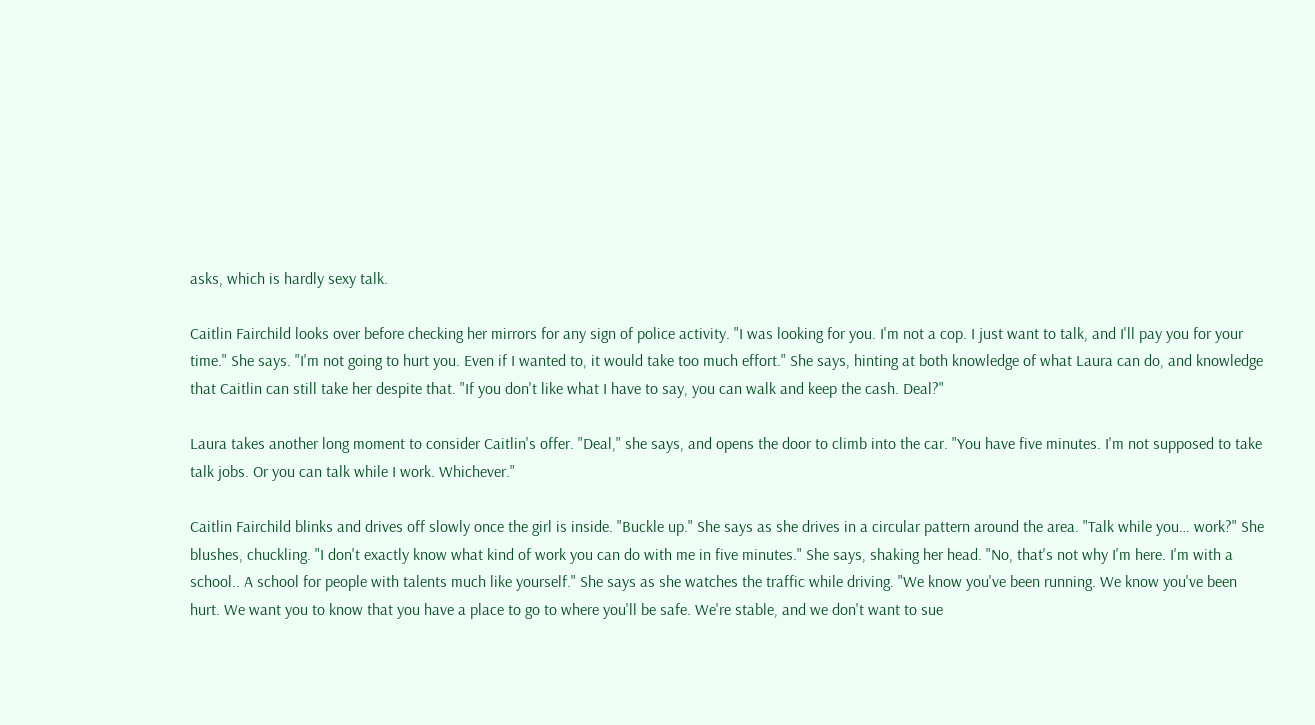asks, which is hardly sexy talk.

Caitlin Fairchild looks over before checking her mirrors for any sign of police activity. "I was looking for you. I'm not a cop. I just want to talk, and I'll pay you for your time." She says. "I'm not going to hurt you. Even if I wanted to, it would take too much effort." She says, hinting at both knowledge of what Laura can do, and knowledge that Caitlin can still take her despite that. "If you don't like what I have to say, you can walk and keep the cash. Deal?"

Laura takes another long moment to consider Caitlin's offer. "Deal," she says, and opens the door to climb into the car. "You have five minutes. I'm not supposed to take talk jobs. Or you can talk while I work. Whichever."

Caitlin Fairchild blinks and drives off slowly once the girl is inside. "Buckle up." She says as she drives in a circular pattern around the area. "Talk while you… work?" She blushes, chuckling. "I don't exactly know what kind of work you can do with me in five minutes." She says, shaking her head. "No, that's not why I'm here. I'm with a school.. A school for people with talents much like yourself." She says as she watches the traffic while driving. "We know you've been running. We know you've been hurt. We want you to know that you have a place to go to where you'll be safe. We're stable, and we don't want to sue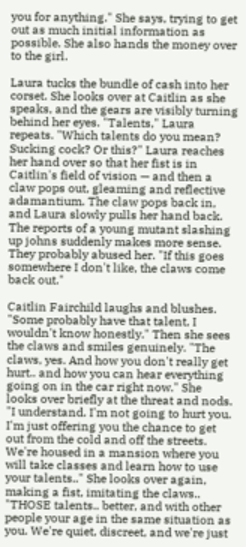you for anything." She says, trying to get out as much initial information as possible. She also hands the money over to the girl.

Laura tucks the bundle of cash into her corset. She looks over at Caitlin as she speaks, and the gears are visibly turning behind her eyes. "Talents," Laura repeats. "Which talents do you mean? Sucking cock? Or this?" Laura reaches her hand over so that her fist is in Caitlin's field of vision — and then a claw pops out, gleaming and reflective adamantium. The claw pops back in, and Laura slowly pulls her hand back. The reports of a young mutant slashing up johns suddenly makes more sense. They probably abused her. "If this goes somewhere I don't like, the claws come back out."

Caitlin Fairchild laughs and blushes. "Some probably have that talent, I wouldn't know honestly." Then she sees the claws and smiles genuinely. "The claws, yes. And how you don't really get hurt.. and how you can hear everything going on in the car right now." She looks over briefly at the threat and nods. "I understand. I'm not going to hurt you. I'm just offering you the chance to get out from the cold and off the streets. We're housed in a mansion where you will take classes and learn how to use your talents.." She looks over again, making a fist, imitating the claws.. "THOSE talents.. better, and with other people your age in the same situation as you. We're quiet, discreet, and we're just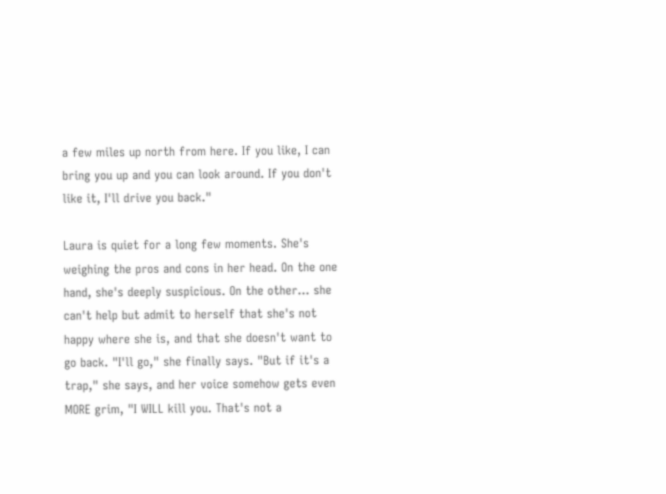a few miles up north from here. If you like, I can bring you up and you can look around. If you don't like it, I'll drive you back."

Laura is quiet for a long few moments. She's weighing the pros and cons in her head. On the one hand, she's deeply suspicious. On the other… she can't help but admit to herself that she's not happy where she is, and that she doesn't want to go back. "I'll go," she finally says. "But if it's a trap," she says, and her voice somehow gets even MORE grim, "I WILL kill you. That's not a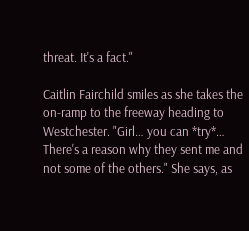threat. It's a fact."

Caitlin Fairchild smiles as she takes the on-ramp to the freeway heading to Westchester. "Girl… you can *try*… There's a reason why they sent me and not some of the others." She says, as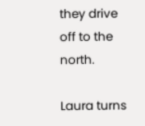they drive off to the north.

Laura turns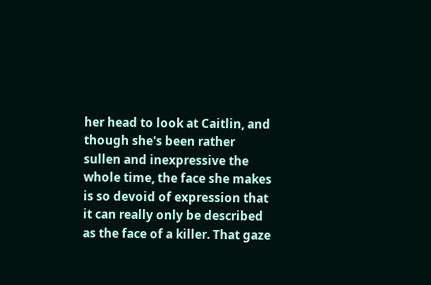her head to look at Caitlin, and though she's been rather sullen and inexpressive the whole time, the face she makes is so devoid of expression that it can really only be described as the face of a killer. That gaze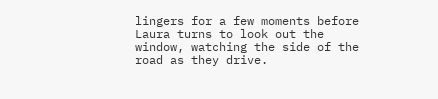lingers for a few moments before Laura turns to look out the window, watching the side of the road as they drive.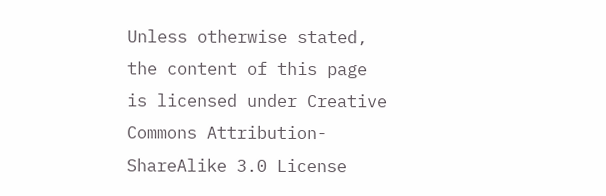Unless otherwise stated, the content of this page is licensed under Creative Commons Attribution-ShareAlike 3.0 License